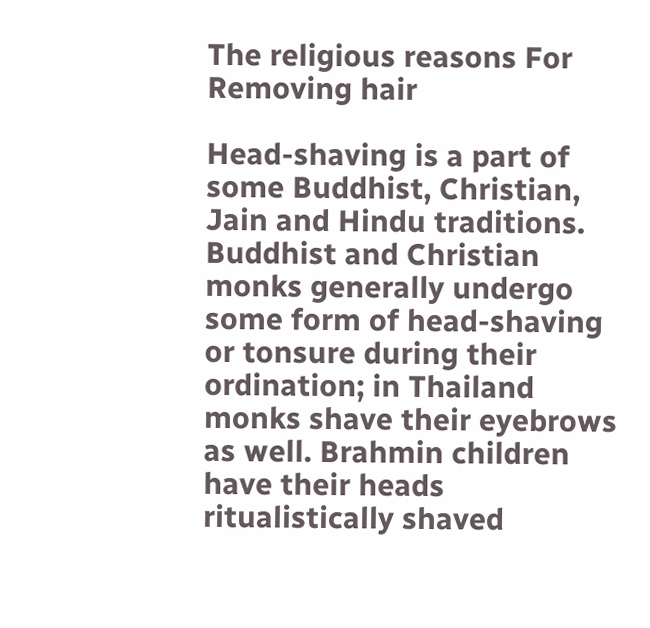The religious reasons For Removing hair

Head-shaving is a part of some Buddhist, Christian, Jain and Hindu traditions. Buddhist and Christian monks generally undergo some form of head-shaving or tonsure during their ordination; in Thailand monks shave their eyebrows as well. Brahmin children have their heads ritualistically shaved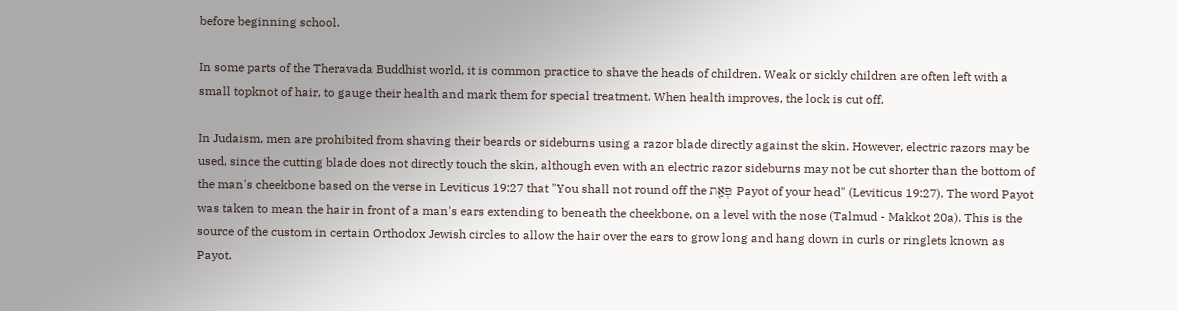before beginning school.

In some parts of the Theravada Buddhist world, it is common practice to shave the heads of children. Weak or sickly children are often left with a small topknot of hair, to gauge their health and mark them for special treatment. When health improves, the lock is cut off.

In Judaism, men are prohibited from shaving their beards or sideburns using a razor blade directly against the skin. However, electric razors may be used, since the cutting blade does not directly touch the skin, although even with an electric razor sideburns may not be cut shorter than the bottom of the man's cheekbone based on the verse in Leviticus 19:27 that "You shall not round off the פְּאַ֖ת Payot of your head" (Leviticus 19:27). The word Payot was taken to mean the hair in front of a man's ears extending to beneath the cheekbone, on a level with the nose (Talmud - Makkot 20a). This is the source of the custom in certain Orthodox Jewish circles to allow the hair over the ears to grow long and hang down in curls or ringlets known as Payot.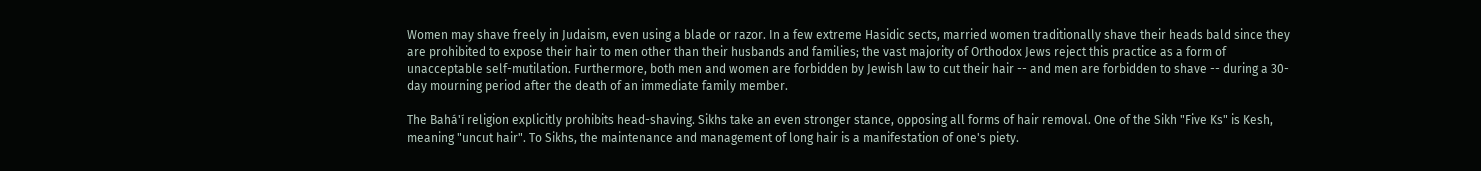Women may shave freely in Judaism, even using a blade or razor. In a few extreme Hasidic sects, married women traditionally shave their heads bald since they are prohibited to expose their hair to men other than their husbands and families; the vast majority of Orthodox Jews reject this practice as a form of unacceptable self-mutilation. Furthermore, both men and women are forbidden by Jewish law to cut their hair -- and men are forbidden to shave -- during a 30-day mourning period after the death of an immediate family member.

The Bahá'í religion explicitly prohibits head-shaving. Sikhs take an even stronger stance, opposing all forms of hair removal. One of the Sikh "Five Ks" is Kesh, meaning "uncut hair". To Sikhs, the maintenance and management of long hair is a manifestation of one's piety.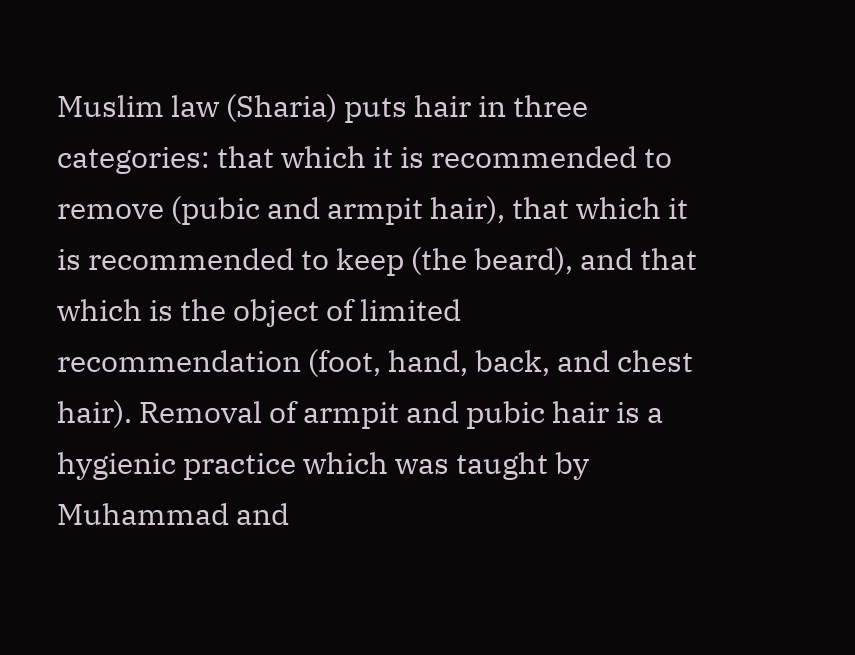Muslim law (Sharia) puts hair in three categories: that which it is recommended to remove (pubic and armpit hair), that which it is recommended to keep (the beard), and that which is the object of limited recommendation (foot, hand, back, and chest hair). Removal of armpit and pubic hair is a hygienic practice which was taught by Muhammad and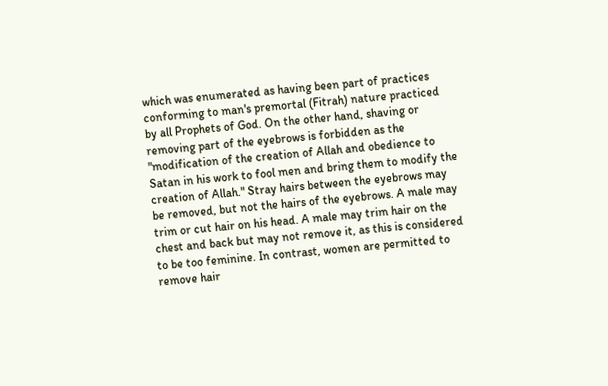which was enumerated as having been part of practices conforming to man's premortal (Fitrah) nature practiced by all Prophets of God. On the other hand, shaving or removing part of the eyebrows is forbidden as the "modification of the creation of Allah and obedience to Satan in his work to fool men and bring them to modify the creation of Allah." Stray hairs between the eyebrows may be removed, but not the hairs of the eyebrows. A male may trim or cut hair on his head. A male may trim hair on the chest and back but may not remove it, as this is considered to be too feminine. In contrast, women are permitted to remove hair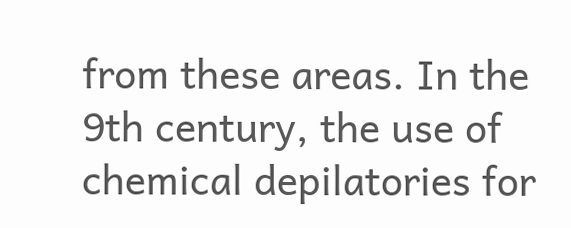from these areas. In the 9th century, the use of chemical depilatories for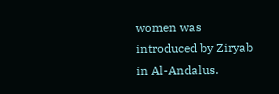women was introduced by Ziryab in Al-Andalus.